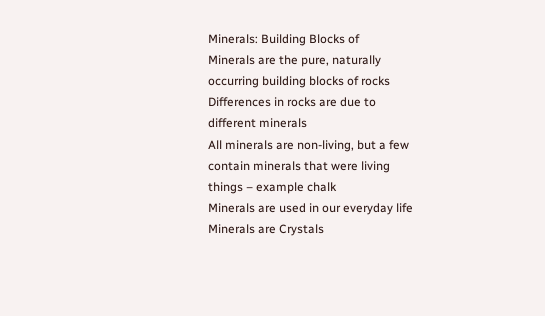Minerals: Building Blocks of
Minerals are the pure, naturally
occurring building blocks of rocks
Differences in rocks are due to
different minerals
All minerals are non-living, but a few
contain minerals that were living
things – example chalk
Minerals are used in our everyday life
Minerals are Crystals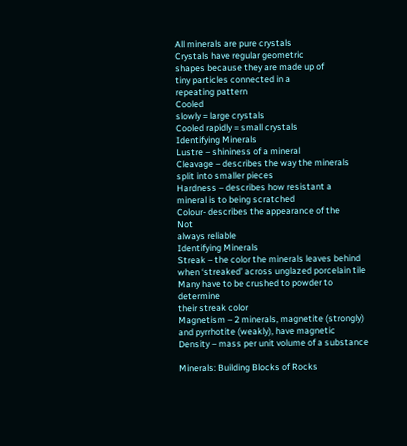All minerals are pure crystals
Crystals have regular geometric
shapes because they are made up of
tiny particles connected in a
repeating pattern
Cooled
slowly = large crystals
Cooled rapidly = small crystals
Identifying Minerals
Lustre – shininess of a mineral
Cleavage – describes the way the minerals
split into smaller pieces
Hardness – describes how resistant a
mineral is to being scratched
Colour- describes the appearance of the
Not
always reliable
Identifying Minerals
Streak – the color the minerals leaves behind
when ‘streaked’ across unglazed porcelain tile
Many have to be crushed to powder to determine
their streak color
Magnetism – 2 minerals, magnetite (strongly)
and pyrrhotite (weakly), have magnetic
Density – mass per unit volume of a substance

Minerals: Building Blocks of Rocks